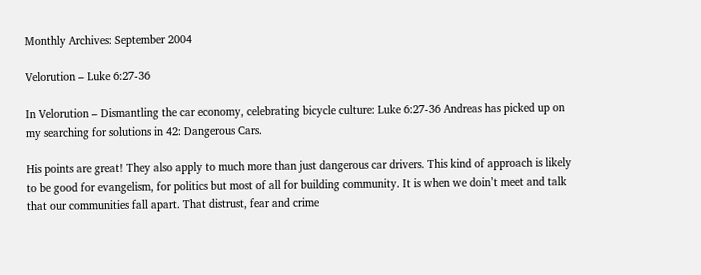Monthly Archives: September 2004

Velorution – Luke 6:27-36

In Velorution – Dismantling the car economy, celebrating bicycle culture: Luke 6:27-36 Andreas has picked up on my searching for solutions in 42: Dangerous Cars.

His points are great! They also apply to much more than just dangerous car drivers. This kind of approach is likely to be good for evangelism, for politics but most of all for building community. It is when we doin’t meet and talk that our communities fall apart. That distrust, fear and crime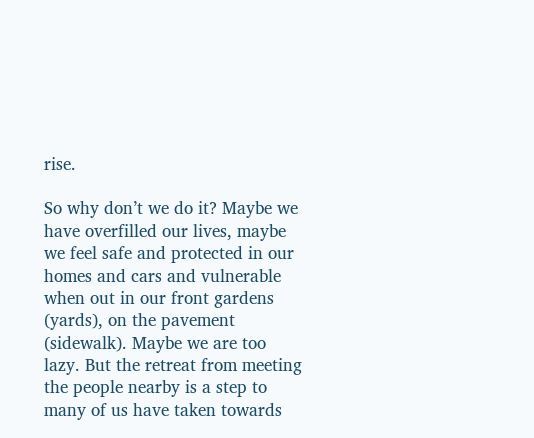rise.

So why don’t we do it? Maybe we have overfilled our lives, maybe we feel safe and protected in our homes and cars and vulnerable when out in our front gardens (yards), on the pavement (sidewalk). Maybe we are too lazy. But the retreat from meeting the people nearby is a step to many of us have taken towards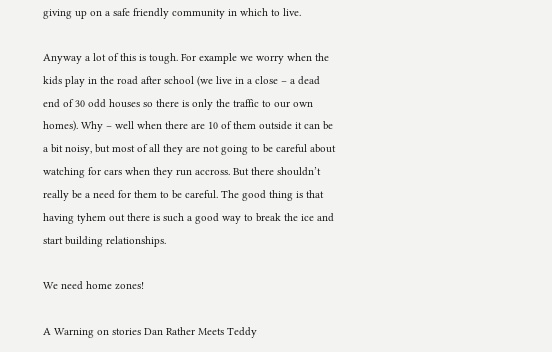giving up on a safe friendly community in which to live.

Anyway a lot of this is tough. For example we worry when the kids play in the road after school (we live in a close – a dead end of 30 odd houses so there is only the traffic to our own homes). Why – well when there are 10 of them outside it can be a bit noisy, but most of all they are not going to be careful about watching for cars when they run accross. But there shouldn’t really be a need for them to be careful. The good thing is that having tyhem out there is such a good way to break the ice and start building relationships.

We need home zones!

A Warning on stories Dan Rather Meets Teddy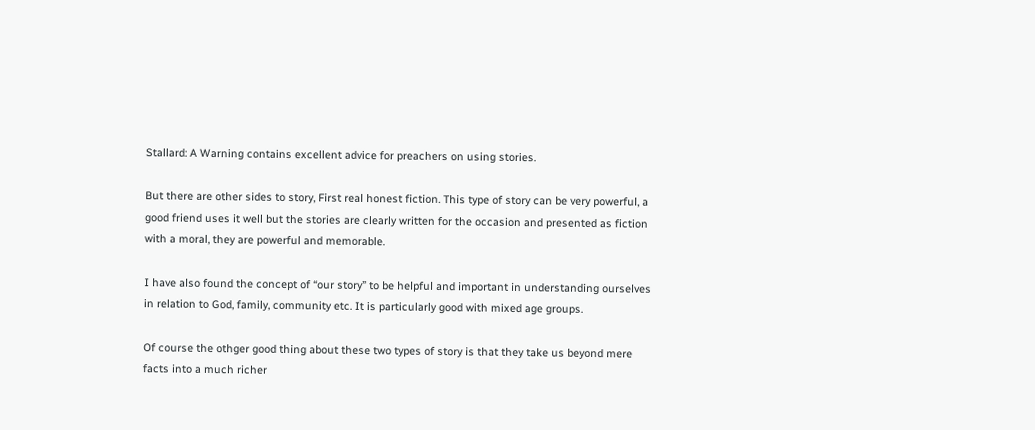Stallard: A Warning contains excellent advice for preachers on using stories.

But there are other sides to story, First real honest fiction. This type of story can be very powerful, a good friend uses it well but the stories are clearly written for the occasion and presented as fiction with a moral, they are powerful and memorable.

I have also found the concept of “our story” to be helpful and important in understanding ourselves in relation to God, family, community etc. It is particularly good with mixed age groups.

Of course the othger good thing about these two types of story is that they take us beyond mere facts into a much richer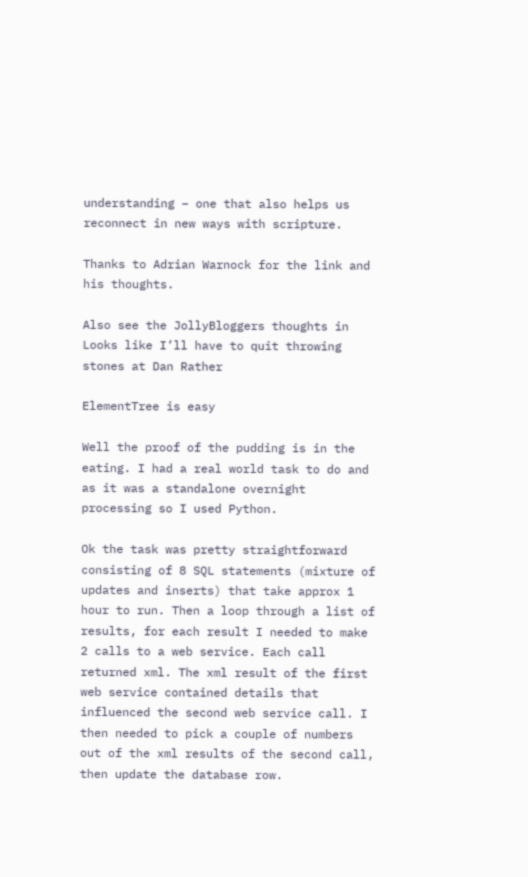understanding – one that also helps us reconnect in new ways with scripture.

Thanks to Adrian Warnock for the link and his thoughts.

Also see the JollyBloggers thoughts in Looks like I’ll have to quit throwing stones at Dan Rather

ElementTree is easy

Well the proof of the pudding is in the eating. I had a real world task to do and as it was a standalone overnight processing so I used Python.

Ok the task was pretty straightforward consisting of 8 SQL statements (mixture of updates and inserts) that take approx 1 hour to run. Then a loop through a list of results, for each result I needed to make 2 calls to a web service. Each call returned xml. The xml result of the first web service contained details that influenced the second web service call. I then needed to pick a couple of numbers out of the xml results of the second call, then update the database row.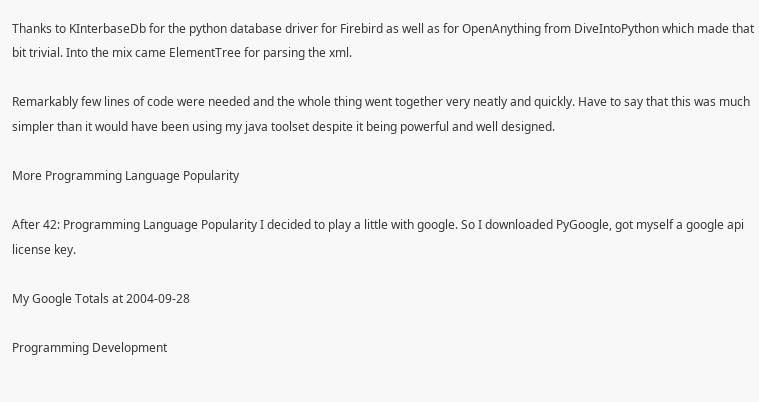Thanks to KInterbaseDb for the python database driver for Firebird as well as for OpenAnything from DiveIntoPython which made that bit trivial. Into the mix came ElementTree for parsing the xml.

Remarkably few lines of code were needed and the whole thing went together very neatly and quickly. Have to say that this was much simpler than it would have been using my java toolset despite it being powerful and well designed.

More Programming Language Popularity

After 42: Programming Language Popularity I decided to play a little with google. So I downloaded PyGoogle, got myself a google api license key.

My Google Totals at 2004-09-28

Programming Development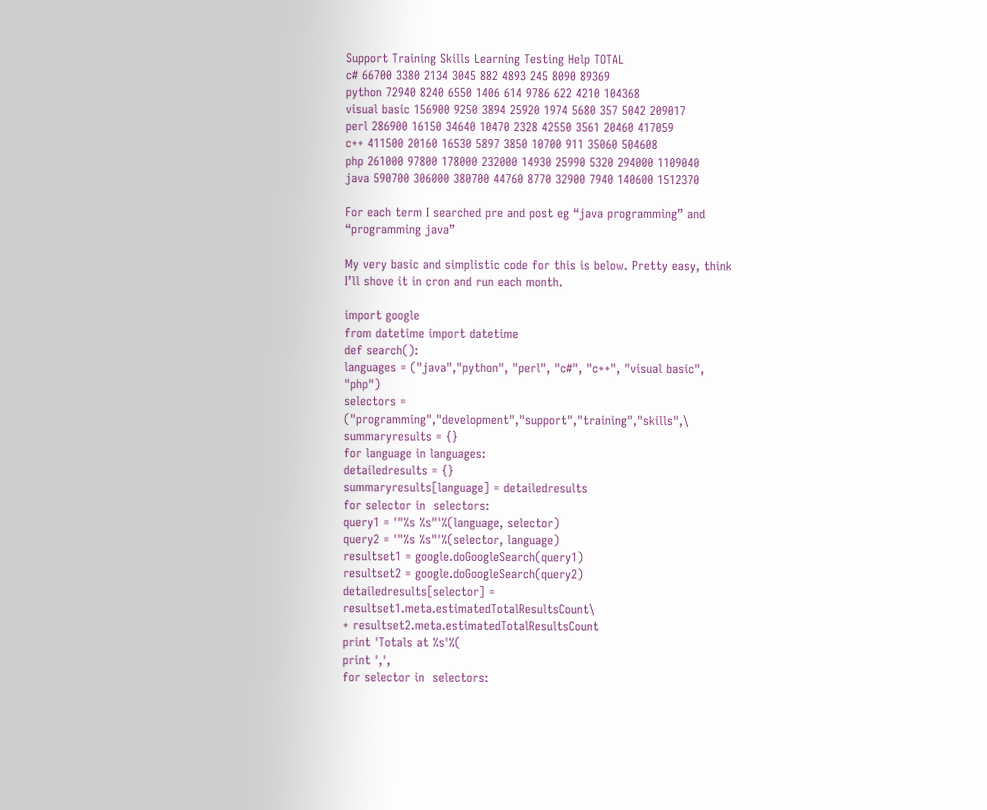Support Training Skills Learning Testing Help TOTAL
c# 66700 3380 2134 3045 882 4893 245 8090 89369
python 72940 8240 6550 1406 614 9786 622 4210 104368
visual basic 156900 9250 3894 25920 1974 5680 357 5042 209017
perl 286900 16150 34640 10470 2328 42550 3561 20460 417059
c++ 411500 20160 16530 5897 3850 10700 911 35060 504608
php 261000 97800 178000 232000 14930 25990 5320 294000 1109040
java 590700 306000 380700 44760 8770 32900 7940 140600 1512370

For each term I searched pre and post eg “java programming” and “programming java”

My very basic and simplistic code for this is below. Pretty easy, think I’ll shove it in cron and run each month.

import google
from datetime import datetime
def search():
languages = ("java","python", "perl", "c#", "c++", "visual basic", "php")
selectors = ("programming","development","support","training","skills",\
summaryresults = {}
for language in languages:
detailedresults = {}
summaryresults[language] = detailedresults
for selector in  selectors:
query1 = '"%s %s"'%(language, selector)
query2 = '"%s %s"'%(selector, language)
resultset1 = google.doGoogleSearch(query1)
resultset2 = google.doGoogleSearch(query2)
detailedresults[selector] = resultset1.meta.estimatedTotalResultsCount\
+ resultset2.meta.estimatedTotalResultsCount
print 'Totals at %s'%(
print ',',
for selector in  selectors: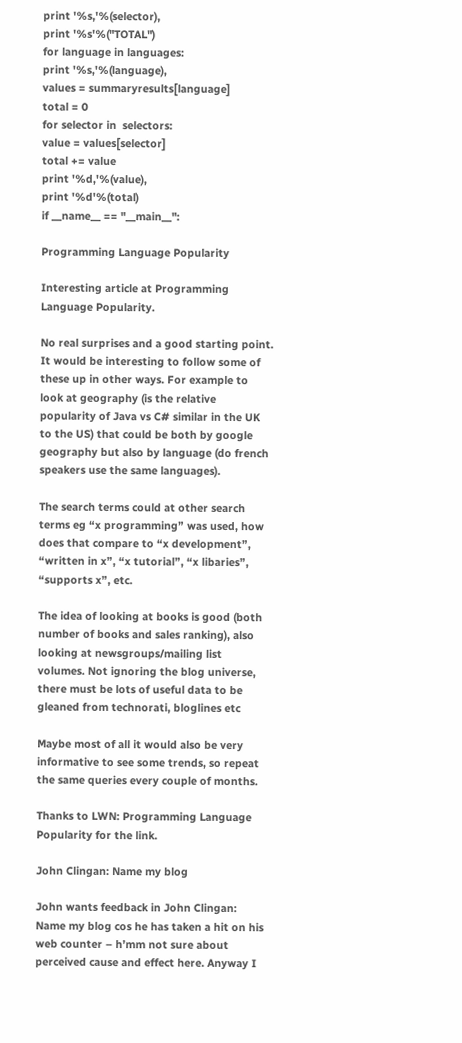print '%s,'%(selector),
print '%s'%("TOTAL")
for language in languages:
print '%s,'%(language),
values = summaryresults[language]
total = 0
for selector in  selectors:
value = values[selector]
total += value
print '%d,'%(value),
print '%d'%(total)
if __name__ == "__main__":

Programming Language Popularity

Interesting article at Programming Language Popularity.

No real surprises and a good starting point. It would be interesting to follow some of these up in other ways. For example to look at geography (is the relative popularity of Java vs C# similar in the UK to the US) that could be both by google geography but also by language (do french speakers use the same languages).

The search terms could at other search terms eg “x programming” was used, how does that compare to “x development”, “written in x”, “x tutorial”, “x libaries”, “supports x”, etc.

The idea of looking at books is good (both number of books and sales ranking), also looking at newsgroups/mailing list volumes. Not ignoring the blog universe, there must be lots of useful data to be gleaned from technorati, bloglines etc

Maybe most of all it would also be very informative to see some trends, so repeat the same queries every couple of months.

Thanks to LWN: Programming Language Popularity for the link.

John Clingan: Name my blog

John wants feedback in John Clingan: Name my blog cos he has taken a hit on his web counter – h’mm not sure about perceived cause and effect here. Anyway I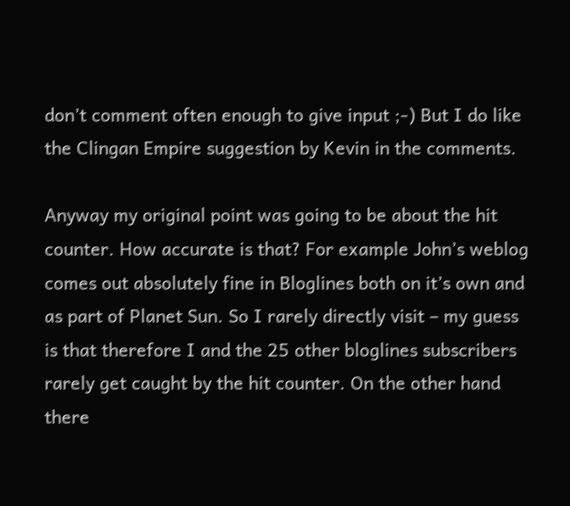don’t comment often enough to give input ;-) But I do like the Clingan Empire suggestion by Kevin in the comments.

Anyway my original point was going to be about the hit counter. How accurate is that? For example John’s weblog comes out absolutely fine in Bloglines both on it’s own and as part of Planet Sun. So I rarely directly visit – my guess is that therefore I and the 25 other bloglines subscribers rarely get caught by the hit counter. On the other hand there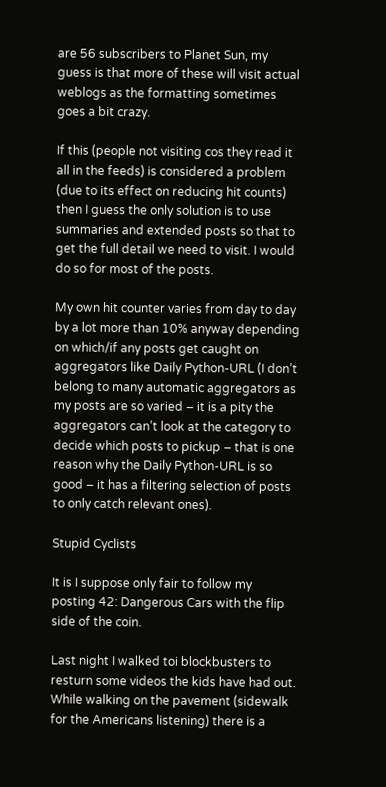are 56 subscribers to Planet Sun, my guess is that more of these will visit actual weblogs as the formatting sometimes goes a bit crazy.

If this (people not visiting cos they read it all in the feeds) is considered a problem (due to its effect on reducing hit counts) then I guess the only solution is to use summaries and extended posts so that to get the full detail we need to visit. I would do so for most of the posts.

My own hit counter varies from day to day by a lot more than 10% anyway depending on which/if any posts get caught on aggregators like Daily Python-URL (I don’t belong to many automatic aggregators as my posts are so varied – it is a pity the aggregators can’t look at the category to decide which posts to pickup – that is one reason why the Daily Python-URL is so good – it has a filtering selection of posts to only catch relevant ones).

Stupid Cyclists

It is I suppose only fair to follow my posting 42: Dangerous Cars with the flip side of the coin.

Last night I walked toi blockbusters to resturn some videos the kids have had out. While walking on the pavement (sidewalk for the Americans listening) there is a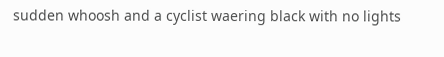sudden whoosh and a cyclist waering black with no lights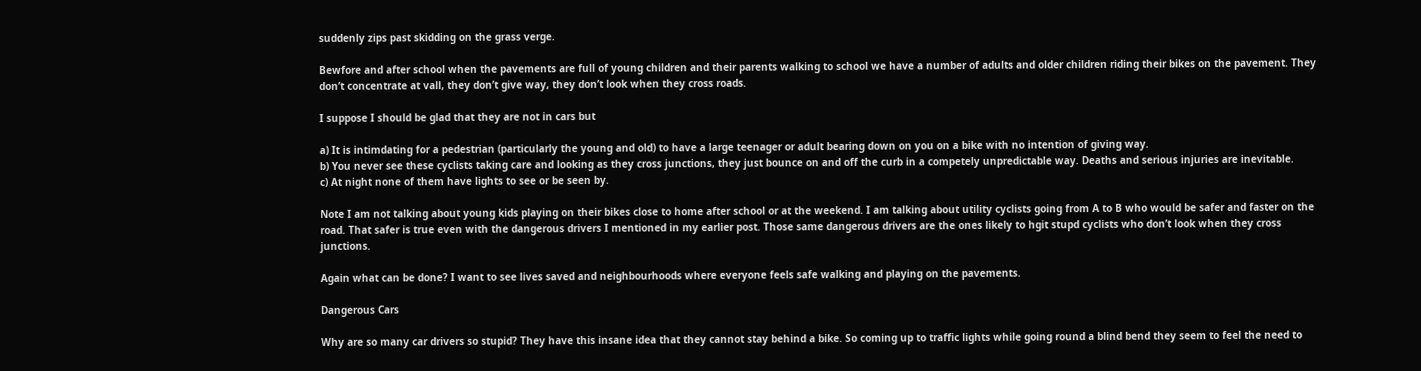suddenly zips past skidding on the grass verge.

Bewfore and after school when the pavements are full of young children and their parents walking to school we have a number of adults and older children riding their bikes on the pavement. They don’t concentrate at vall, they don’t give way, they don’t look when they cross roads.

I suppose I should be glad that they are not in cars but

a) It is intimdating for a pedestrian (particularly the young and old) to have a large teenager or adult bearing down on you on a bike with no intention of giving way.
b) You never see these cyclists taking care and looking as they cross junctions, they just bounce on and off the curb in a competely unpredictable way. Deaths and serious injuries are inevitable.
c) At night none of them have lights to see or be seen by.

Note I am not talking about young kids playing on their bikes close to home after school or at the weekend. I am talking about utility cyclists going from A to B who would be safer and faster on the road. That safer is true even with the dangerous drivers I mentioned in my earlier post. Those same dangerous drivers are the ones likely to hgit stupd cyclists who don’t look when they cross junctions.

Again what can be done? I want to see lives saved and neighbourhoods where everyone feels safe walking and playing on the pavements.

Dangerous Cars

Why are so many car drivers so stupid? They have this insane idea that they cannot stay behind a bike. So coming up to traffic lights while going round a blind bend they seem to feel the need to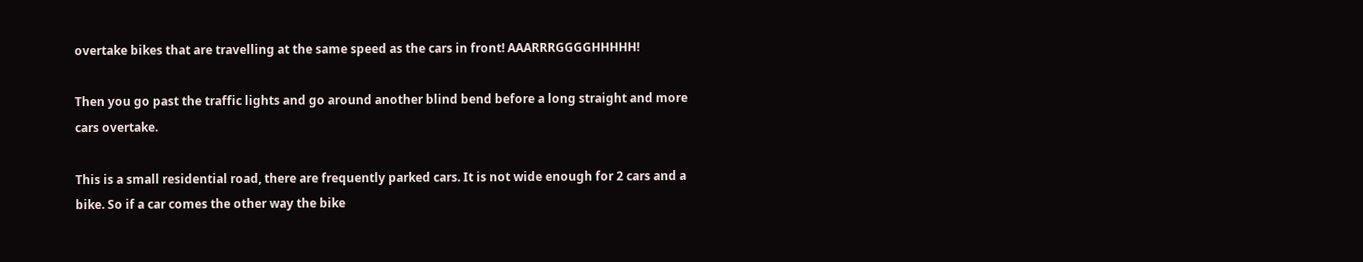overtake bikes that are travelling at the same speed as the cars in front! AAARRRGGGGHHHHH!

Then you go past the traffic lights and go around another blind bend before a long straight and more cars overtake.

This is a small residential road, there are frequently parked cars. It is not wide enough for 2 cars and a bike. So if a car comes the other way the bike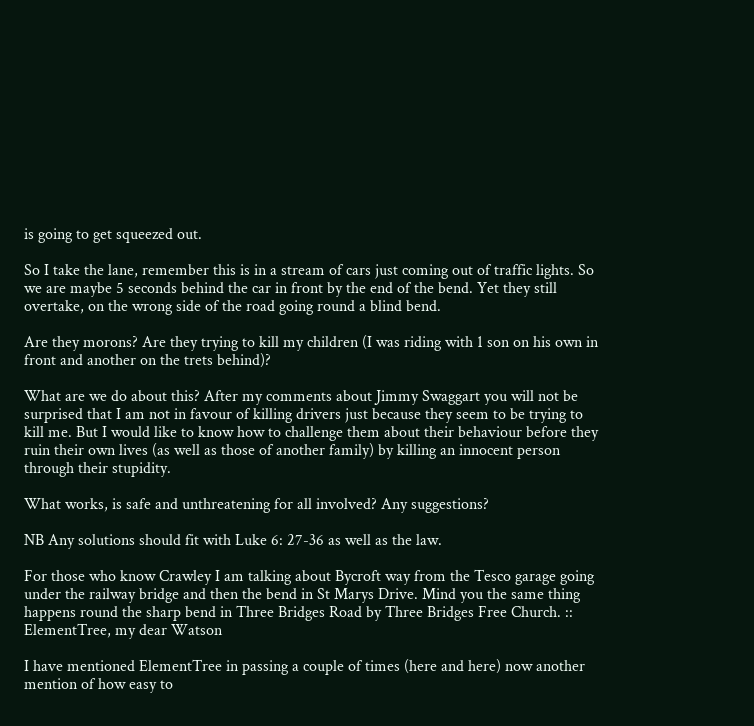is going to get squeezed out.

So I take the lane, remember this is in a stream of cars just coming out of traffic lights. So we are maybe 5 seconds behind the car in front by the end of the bend. Yet they still overtake, on the wrong side of the road going round a blind bend.

Are they morons? Are they trying to kill my children (I was riding with 1 son on his own in front and another on the trets behind)?

What are we do about this? After my comments about Jimmy Swaggart you will not be surprised that I am not in favour of killing drivers just because they seem to be trying to kill me. But I would like to know how to challenge them about their behaviour before they ruin their own lives (as well as those of another family) by killing an innocent person through their stupidity.

What works, is safe and unthreatening for all involved? Any suggestions?

NB Any solutions should fit with Luke 6: 27-36 as well as the law.

For those who know Crawley I am talking about Bycroft way from the Tesco garage going under the railway bridge and then the bend in St Marys Drive. Mind you the same thing happens round the sharp bend in Three Bridges Road by Three Bridges Free Church. :: ElementTree, my dear Watson

I have mentioned ElementTree in passing a couple of times (here and here) now another mention of how easy to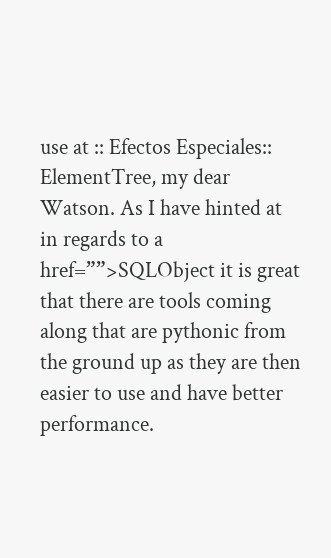use at :: Efectos Especiales:: ElementTree, my dear Watson. As I have hinted at in regards to a href=””>SQLObject it is great that there are tools coming along that are pythonic from the ground up as they are then easier to use and have better performance.